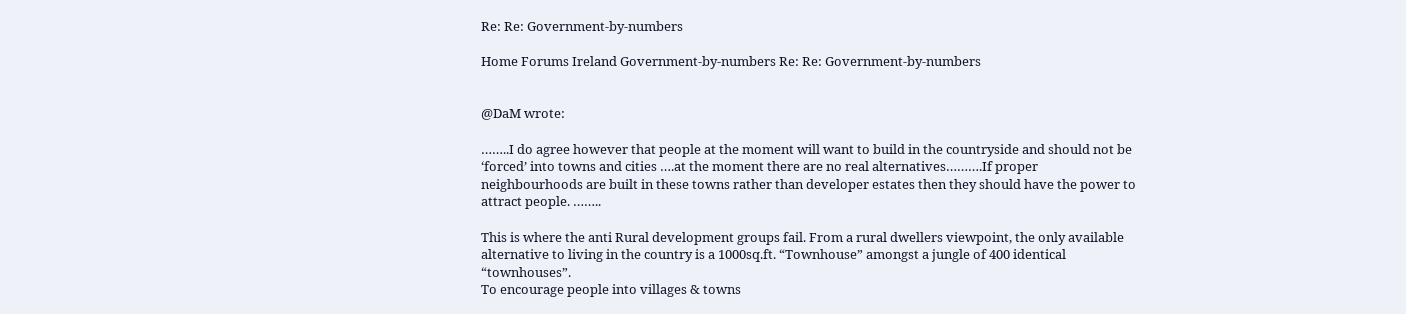Re: Re: Government-by-numbers

Home Forums Ireland Government-by-numbers Re: Re: Government-by-numbers


@DaM wrote:

……..I do agree however that people at the moment will want to build in the countryside and should not be ‘forced’ into towns and cities ….at the moment there are no real alternatives……….If proper neighbourhoods are built in these towns rather than developer estates then they should have the power to attract people. ……..

This is where the anti Rural development groups fail. From a rural dwellers viewpoint, the only available alternative to living in the country is a 1000sq.ft. “Townhouse” amongst a jungle of 400 identical “townhouses”.
To encourage people into villages & towns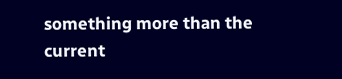something more than the current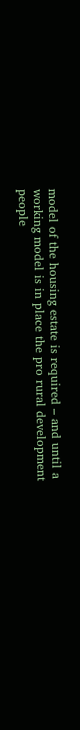model of the housing estate is required – and until a working model is in place the pro rural development people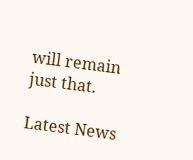will remain just that.

Latest News